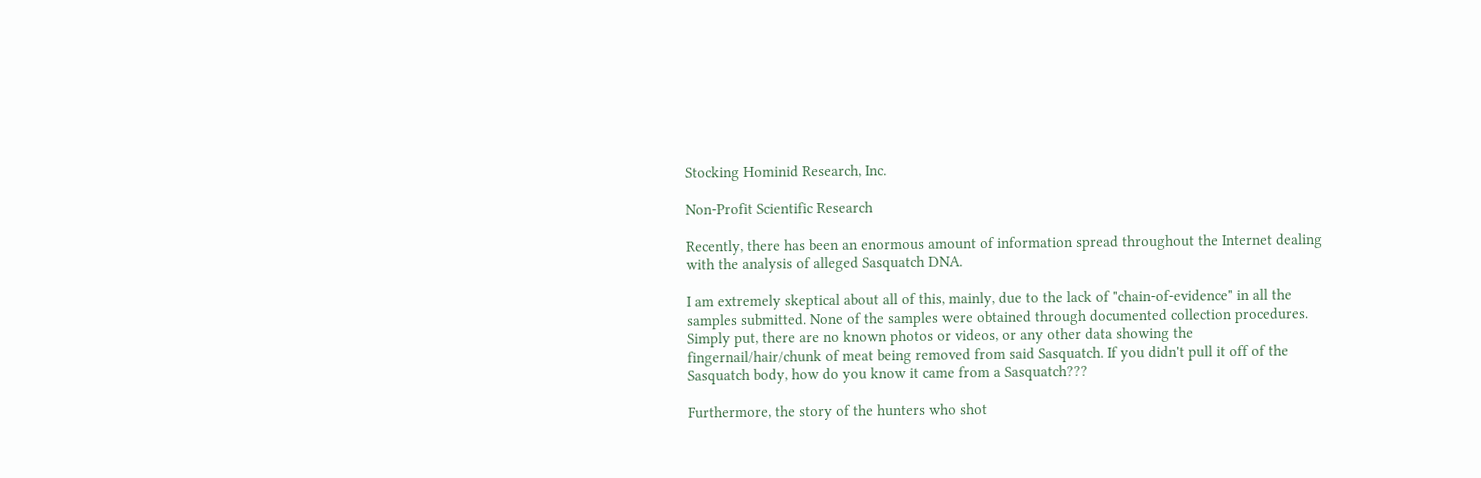Stocking Hominid Research, Inc.

Non-Profit Scientific Research

Recently, there has been an enormous amount of information spread throughout the Internet dealing with the analysis of alleged Sasquatch DNA.

I am extremely skeptical about all of this, mainly, due to the lack of "chain-of-evidence" in all the samples submitted. None of the samples were obtained through documented collection procedures. Simply put, there are no known photos or videos, or any other data showing the fingernail/hair/chunk of meat being removed from said Sasquatch. If you didn't pull it off of the Sasquatch body, how do you know it came from a Sasquatch???

Furthermore, the story of the hunters who shot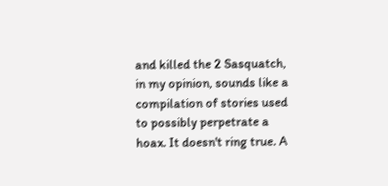and killed the 2 Sasquatch, in my opinion, sounds like a compilation of stories used to possibly perpetrate a hoax. It doesn't ring true. A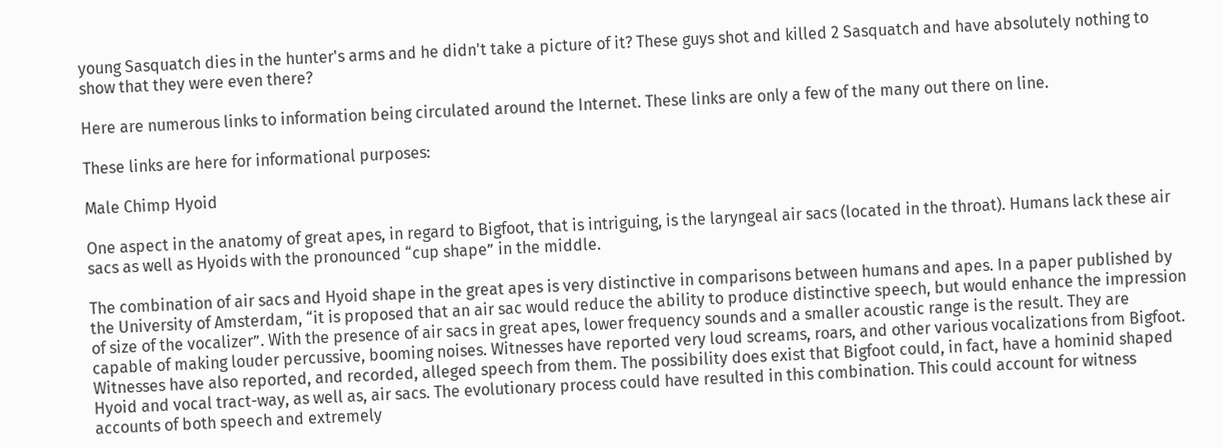young Sasquatch dies in the hunter's arms and he didn't take a picture of it? These guys shot and killed 2 Sasquatch and have absolutely nothing to show that they were even there?

Here are numerous links to information being circulated around the Internet. These links are only a few of the many out there on line.

These links are here for informational purposes:

Male Chimp Hyoid

One aspect in the anatomy of great apes, in regard to Bigfoot, that is intriguing, is the laryngeal air sacs (located in the throat). Humans lack these air sacs as well as Hyoids with the pronounced “cup shape” in the middle.

The combination of air sacs and Hyoid shape in the great apes is very distinctive in comparisons between humans and apes. In a paper published by the University of Amsterdam, “it is proposed that an air sac would reduce the ability to produce distinctive speech, but would enhance the impression of size of the vocalizer”. With the presence of air sacs in great apes, lower frequency sounds and a smaller acoustic range is the result. They are capable of making louder percussive, booming noises. Witnesses have reported very loud screams, roars, and other various vocalizations from Bigfoot. Witnesses have also reported, and recorded, alleged speech from them. The possibility does exist that Bigfoot could, in fact, have a hominid shaped Hyoid and vocal tract-way, as well as, air sacs. The evolutionary process could have resulted in this combination. This could account for witness accounts of both speech and extremely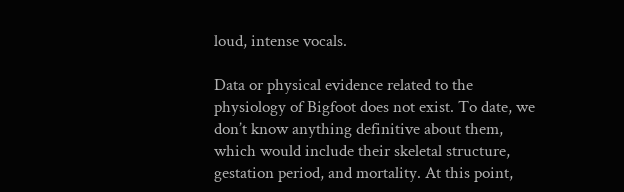loud, intense vocals.

Data or physical evidence related to the physiology of Bigfoot does not exist. To date, we don’t know anything definitive about them, which would include their skeletal structure, gestation period, and mortality. At this point,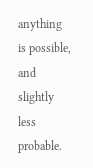anything is possible, and slightly less probable.